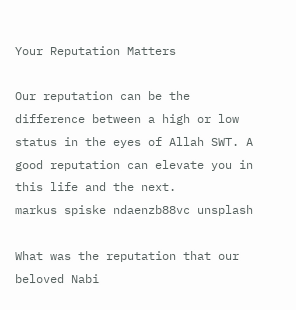Your Reputation Matters

Our reputation can be the difference between a high or low status in the eyes of Allah SWT. A good reputation can elevate you in this life and the next.
markus spiske ndaenzb88vc unsplash

What was the reputation that our beloved Nabi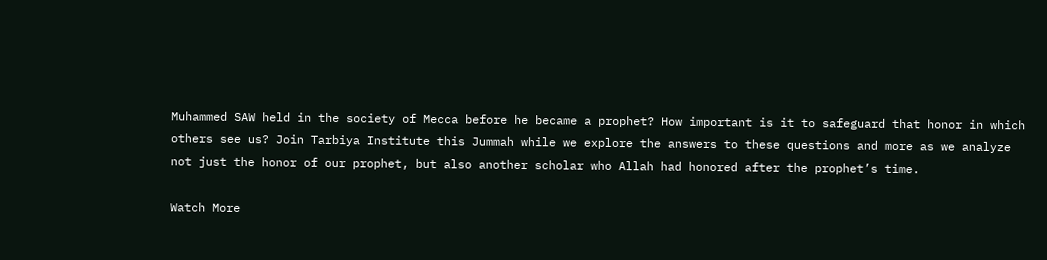Muhammed SAW held in the society of Mecca before he became a prophet? How important is it to safeguard that honor in which others see us? Join Tarbiya Institute this Jummah while we explore the answers to these questions and more as we analyze not just the honor of our prophet, but also another scholar who Allah had honored after the prophet’s time.

Watch More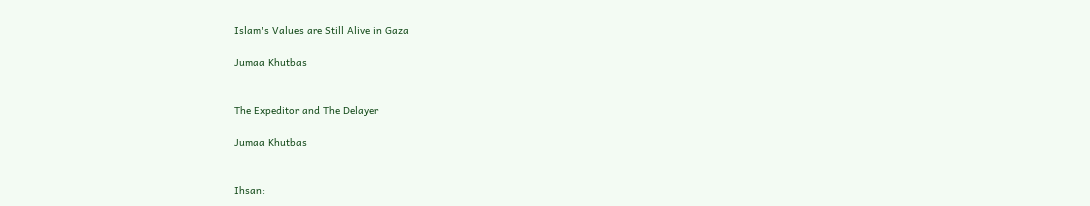Islam's Values are Still Alive in Gaza

Jumaa Khutbas


The Expeditor and The Delayer

Jumaa Khutbas


Ihsan: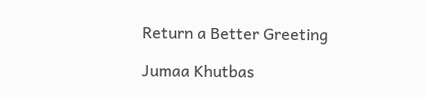Return a Better Greeting

Jumaa Khutbas